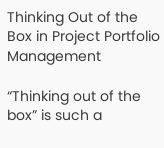Thinking Out of the Box in Project Portfolio Management

“Thinking out of the box” is such a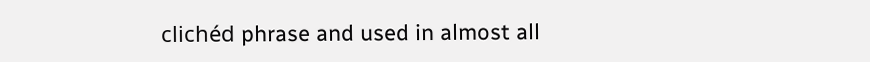clichéd phrase and used in almost all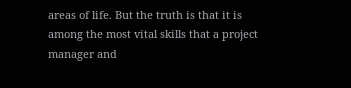areas of life. But the truth is that it is among the most vital skills that a project manager and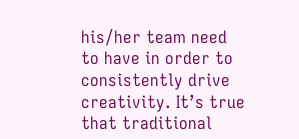his/her team need to have in order to consistently drive creativity. It’s true that traditional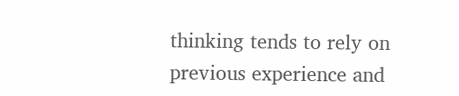thinking tends to rely on previous experience and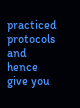practiced protocols and hence give you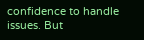confidence to handle issues. But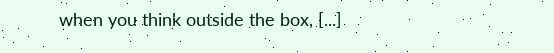when you think outside the box, [...]